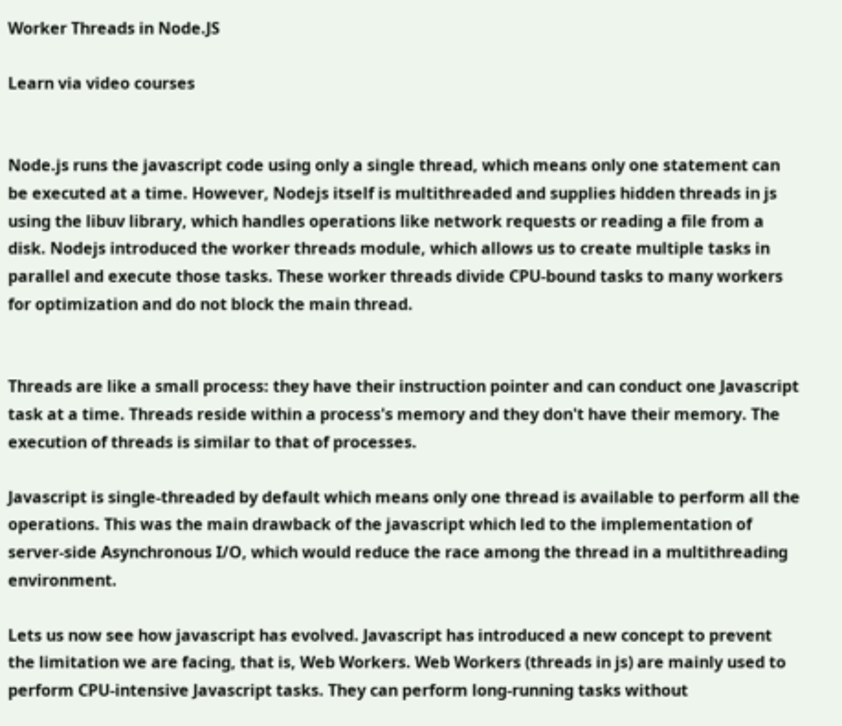Worker Threads in Node.JS

Learn via video courses


Node.js runs the javascript code using only a single thread, which means only one statement can be executed at a time. However, Nodejs itself is multithreaded and supplies hidden threads in js using the libuv library, which handles operations like network requests or reading a file from a disk. Nodejs introduced the worker threads module, which allows us to create multiple tasks in parallel and execute those tasks. These worker threads divide CPU-bound tasks to many workers for optimization and do not block the main thread.


Threads are like a small process: they have their instruction pointer and can conduct one Javascript task at a time. Threads reside within a process's memory and they don't have their memory. The execution of threads is similar to that of processes.

Javascript is single-threaded by default which means only one thread is available to perform all the operations. This was the main drawback of the javascript which led to the implementation of server-side Asynchronous I/O, which would reduce the race among the thread in a multithreading environment.

Lets us now see how javascript has evolved. Javascript has introduced a new concept to prevent the limitation we are facing, that is, Web Workers. Web Workers (threads in js) are mainly used to perform CPU-intensive Javascript tasks. They can perform long-running tasks without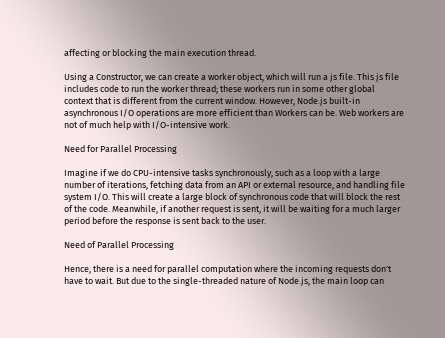affecting or blocking the main execution thread.

Using a Constructor, we can create a worker object, which will run a js file. This js file includes code to run the worker thread; these workers run in some other global context that is different from the current window. However, Node.js built-in asynchronous I/O operations are more efficient than Workers can be. Web workers are not of much help with I/O-intensive work.

Need for Parallel Processing

Imagine if we do CPU-intensive tasks synchronously, such as a loop with a large number of iterations, fetching data from an API or external resource, and handling file system I/O. This will create a large block of synchronous code that will block the rest of the code. Meanwhile, if another request is sent, it will be waiting for a much larger period before the response is sent back to the user.

Need of Parallel Processing

Hence, there is a need for parallel computation where the incoming requests don't have to wait. But due to the single-threaded nature of Node.js, the main loop can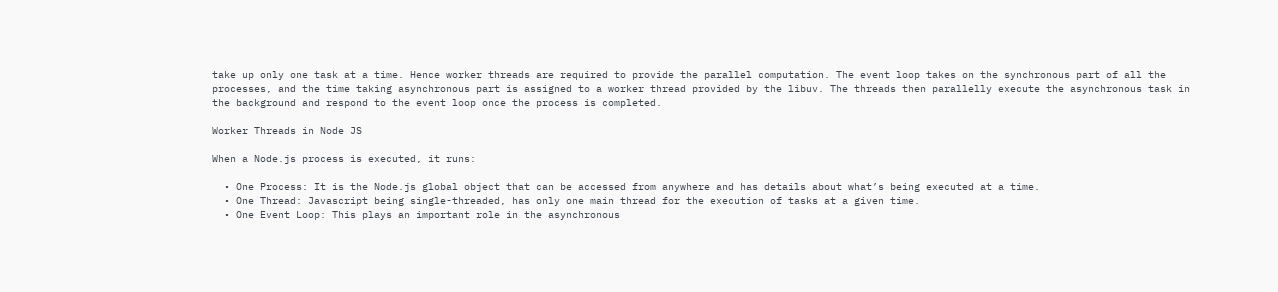take up only one task at a time. Hence worker threads are required to provide the parallel computation. The event loop takes on the synchronous part of all the processes, and the time taking asynchronous part is assigned to a worker thread provided by the libuv. The threads then parallelly execute the asynchronous task in the background and respond to the event loop once the process is completed.

Worker Threads in Node JS

When a Node.js process is executed, it runs:

  • One Process: It is the Node.js global object that can be accessed from anywhere and has details about what’s being executed at a time.
  • One Thread: Javascript being single-threaded, has only one main thread for the execution of tasks at a given time.
  • One Event Loop: This plays an important role in the asynchronous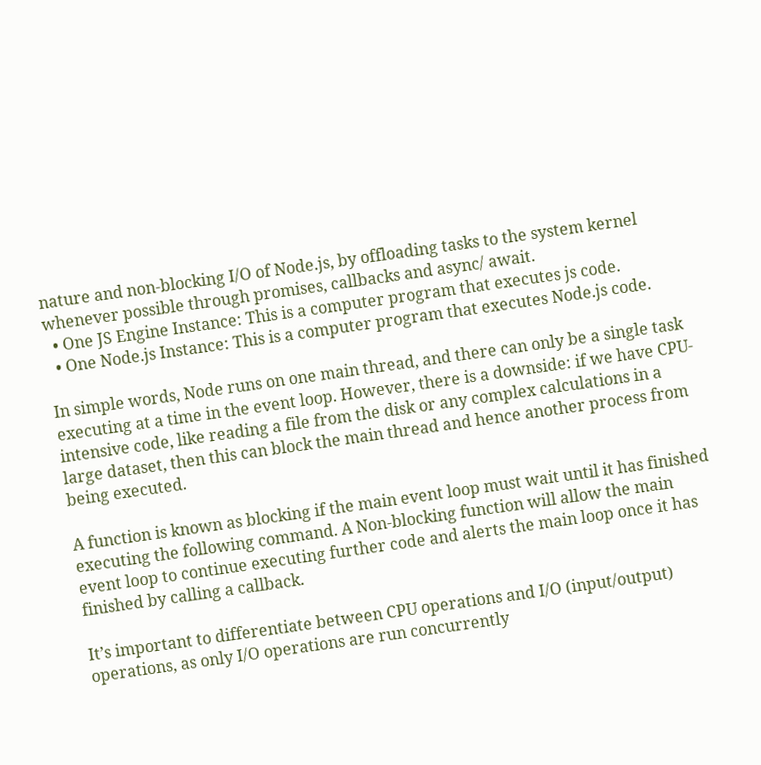nature and non-blocking I/O of Node.js, by offloading tasks to the system kernel whenever possible through promises, callbacks and async/ await.
  • One JS Engine Instance: This is a computer program that executes js code.
  • One Node.js Instance: This is a computer program that executes Node.js code.

In simple words, Node runs on one main thread, and there can only be a single task executing at a time in the event loop. However, there is a downside: if we have CPU-intensive code, like reading a file from the disk or any complex calculations in a large dataset, then this can block the main thread and hence another process from being executed.

A function is known as blocking if the main event loop must wait until it has finished executing the following command. A Non-blocking function will allow the main event loop to continue executing further code and alerts the main loop once it has finished by calling a callback.

It’s important to differentiate between CPU operations and I/O (input/output) operations, as only I/O operations are run concurrently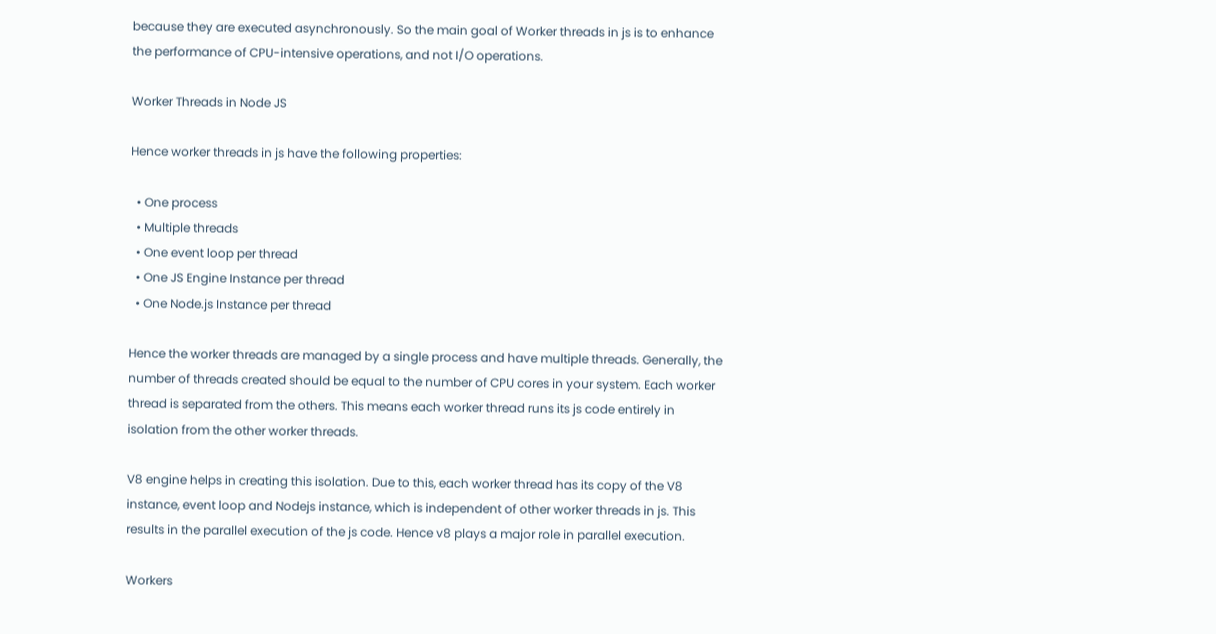because they are executed asynchronously. So the main goal of Worker threads in js is to enhance the performance of CPU-intensive operations, and not I/O operations.

Worker Threads in Node JS

Hence worker threads in js have the following properties:

  • One process
  • Multiple threads
  • One event loop per thread
  • One JS Engine Instance per thread
  • One Node.js Instance per thread

Hence the worker threads are managed by a single process and have multiple threads. Generally, the number of threads created should be equal to the number of CPU cores in your system. Each worker thread is separated from the others. This means each worker thread runs its js code entirely in isolation from the other worker threads.

V8 engine helps in creating this isolation. Due to this, each worker thread has its copy of the V8 instance, event loop and Nodejs instance, which is independent of other worker threads in js. This results in the parallel execution of the js code. Hence v8 plays a major role in parallel execution.

Workers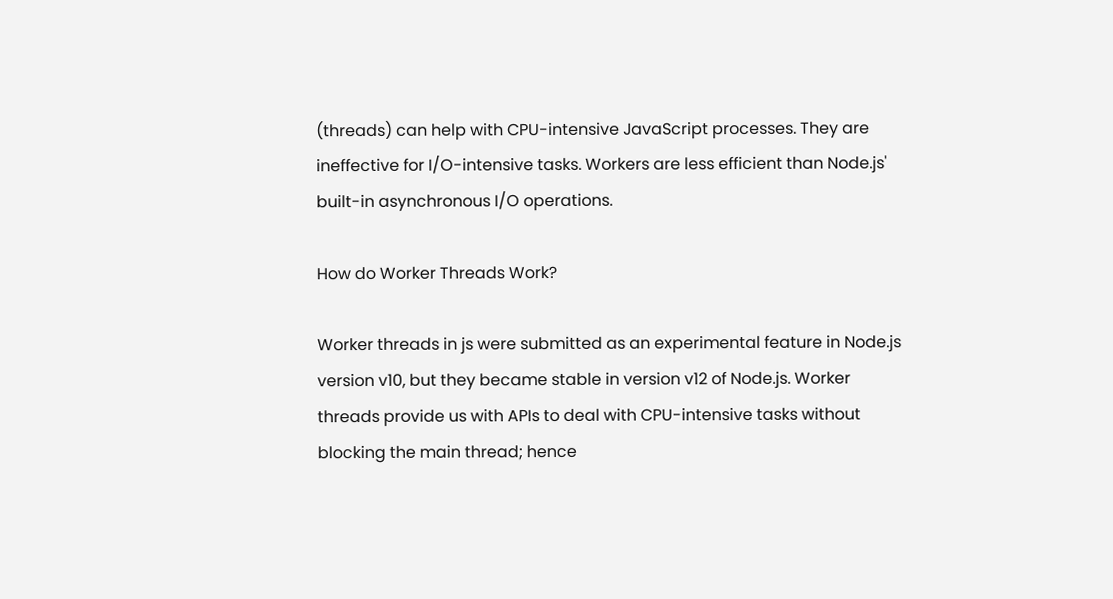(threads) can help with CPU-intensive JavaScript processes. They are ineffective for I/O-intensive tasks. Workers are less efficient than Node.js' built-in asynchronous I/O operations.

How do Worker Threads Work?

Worker threads in js were submitted as an experimental feature in Node.js version v10, but they became stable in version v12 of Node.js. Worker threads provide us with APIs to deal with CPU-intensive tasks without blocking the main thread; hence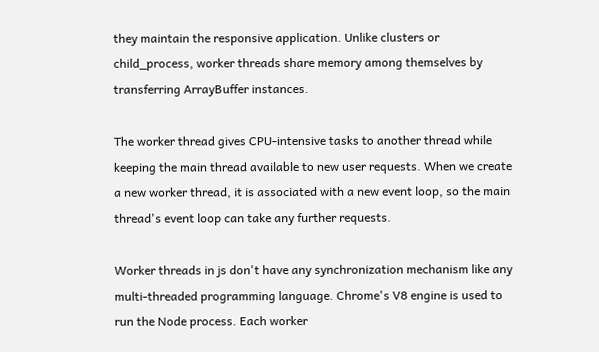they maintain the responsive application. Unlike clusters or child_process, worker threads share memory among themselves by transferring ArrayBuffer instances.

The worker thread gives CPU-intensive tasks to another thread while keeping the main thread available to new user requests. When we create a new worker thread, it is associated with a new event loop, so the main thread's event loop can take any further requests.

Worker threads in js don't have any synchronization mechanism like any multi-threaded programming language. Chrome's V8 engine is used to run the Node process. Each worker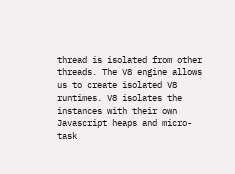thread is isolated from other threads. The V8 engine allows us to create isolated V8 runtimes. V8 isolates the instances with their own Javascript heaps and micro-task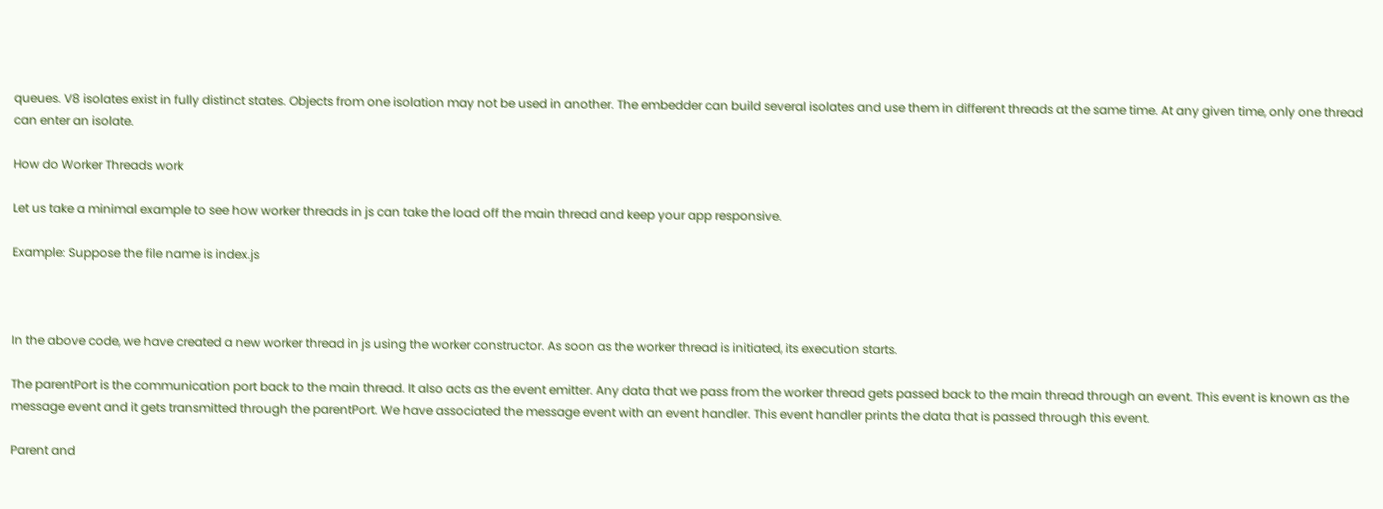queues. V8 isolates exist in fully distinct states. Objects from one isolation may not be used in another. The embedder can build several isolates and use them in different threads at the same time. At any given time, only one thread can enter an isolate.

How do Worker Threads work

Let us take a minimal example to see how worker threads in js can take the load off the main thread and keep your app responsive.

Example: Suppose the file name is index.js



In the above code, we have created a new worker thread in js using the worker constructor. As soon as the worker thread is initiated, its execution starts.

The parentPort is the communication port back to the main thread. It also acts as the event emitter. Any data that we pass from the worker thread gets passed back to the main thread through an event. This event is known as the message event and it gets transmitted through the parentPort. We have associated the message event with an event handler. This event handler prints the data that is passed through this event.

Parent and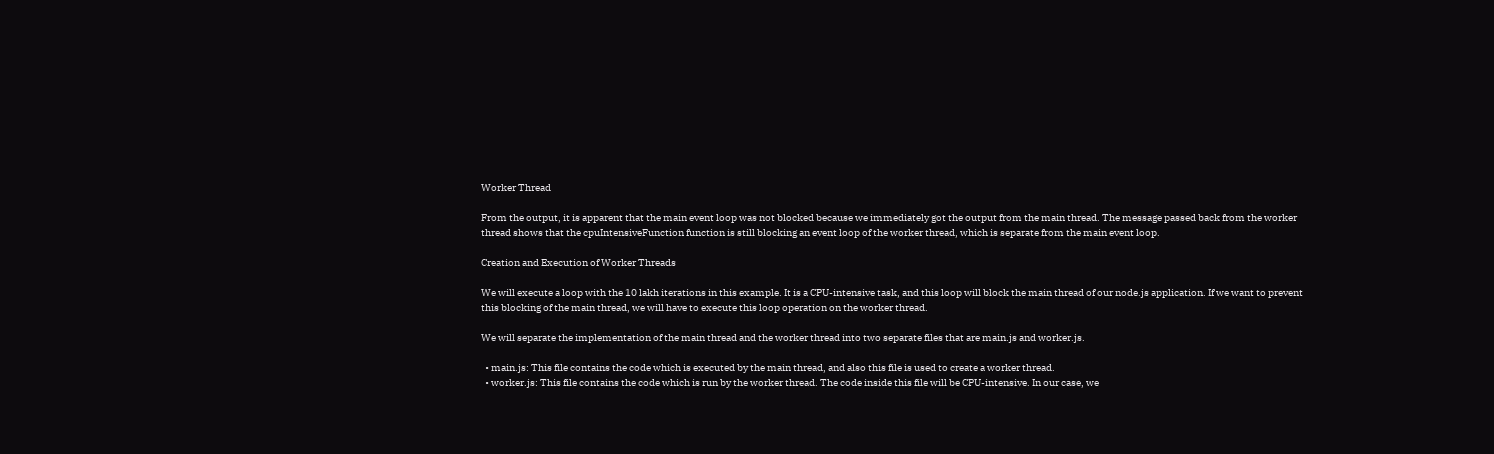Worker Thread

From the output, it is apparent that the main event loop was not blocked because we immediately got the output from the main thread. The message passed back from the worker thread shows that the cpuIntensiveFunction function is still blocking an event loop of the worker thread, which is separate from the main event loop.

Creation and Execution of Worker Threads

We will execute a loop with the 10 lakh iterations in this example. It is a CPU-intensive task, and this loop will block the main thread of our node.js application. If we want to prevent this blocking of the main thread, we will have to execute this loop operation on the worker thread.

We will separate the implementation of the main thread and the worker thread into two separate files that are main.js and worker.js.

  • main.js: This file contains the code which is executed by the main thread, and also this file is used to create a worker thread.
  • worker.js: This file contains the code which is run by the worker thread. The code inside this file will be CPU-intensive. In our case, we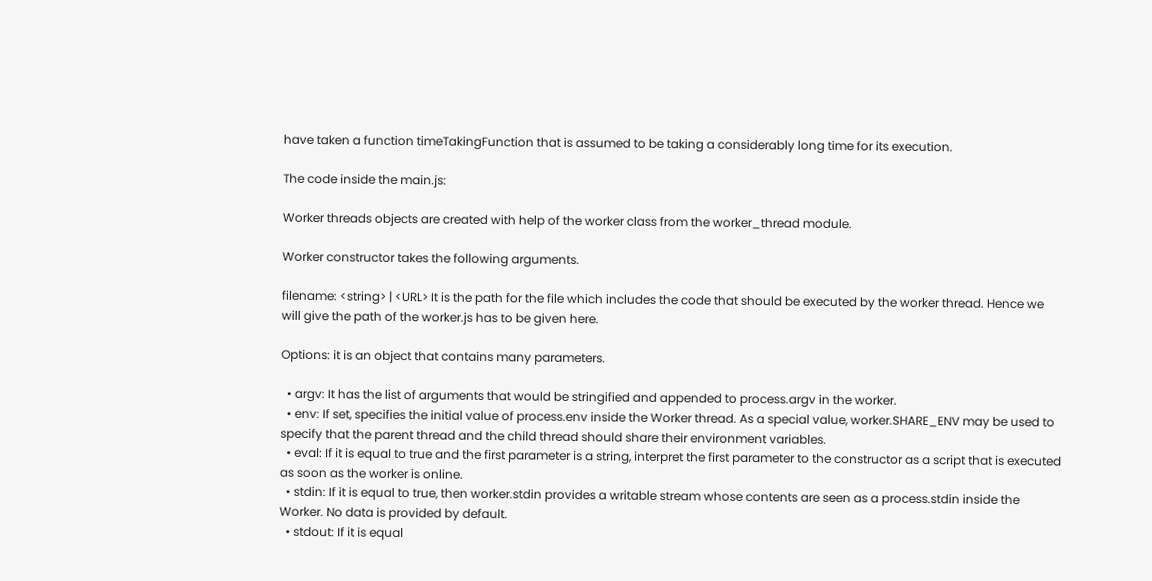have taken a function timeTakingFunction that is assumed to be taking a considerably long time for its execution.

The code inside the main.js:

Worker threads objects are created with help of the worker class from the worker_thread module.

Worker constructor takes the following arguments.

filename: <string> | <URL> It is the path for the file which includes the code that should be executed by the worker thread. Hence we will give the path of the worker.js has to be given here.

Options: it is an object that contains many parameters.

  • argv: It has the list of arguments that would be stringified and appended to process.argv in the worker.
  • env: If set, specifies the initial value of process.env inside the Worker thread. As a special value, worker.SHARE_ENV may be used to specify that the parent thread and the child thread should share their environment variables.
  • eval: If it is equal to true and the first parameter is a string, interpret the first parameter to the constructor as a script that is executed as soon as the worker is online.
  • stdin: If it is equal to true, then worker.stdin provides a writable stream whose contents are seen as a process.stdin inside the Worker. No data is provided by default.
  • stdout: If it is equal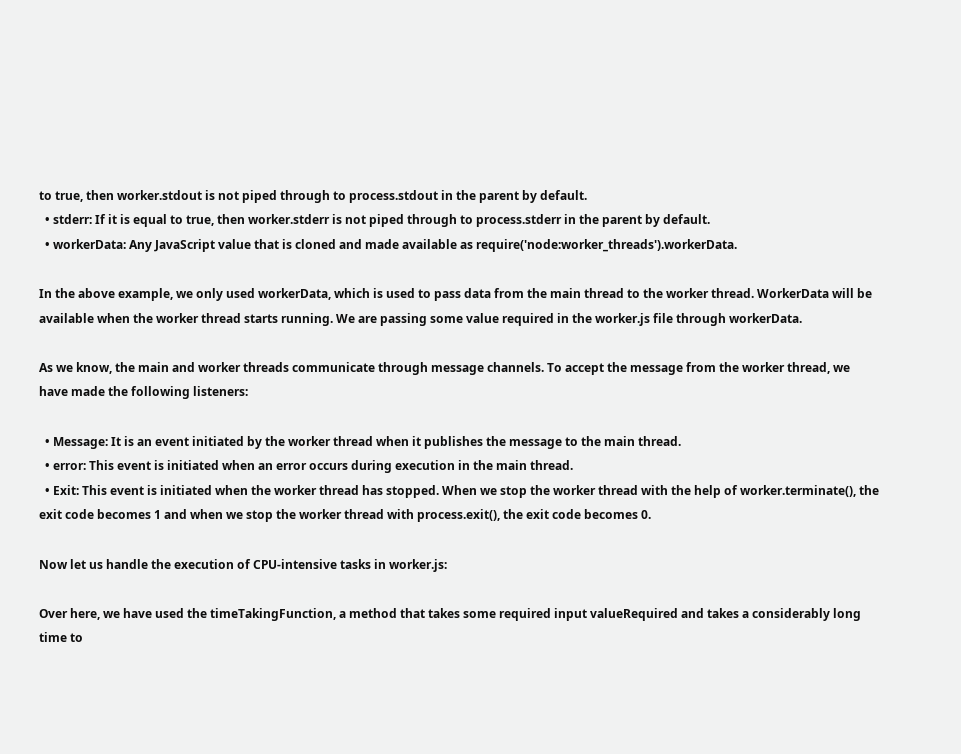to true, then worker.stdout is not piped through to process.stdout in the parent by default.
  • stderr: If it is equal to true, then worker.stderr is not piped through to process.stderr in the parent by default.
  • workerData: Any JavaScript value that is cloned and made available as require('node:worker_threads').workerData.

In the above example, we only used workerData, which is used to pass data from the main thread to the worker thread. WorkerData will be available when the worker thread starts running. We are passing some value required in the worker.js file through workerData.

As we know, the main and worker threads communicate through message channels. To accept the message from the worker thread, we have made the following listeners:

  • Message: It is an event initiated by the worker thread when it publishes the message to the main thread.
  • error: This event is initiated when an error occurs during execution in the main thread.
  • Exit: This event is initiated when the worker thread has stopped. When we stop the worker thread with the help of worker.terminate(), the exit code becomes 1 and when we stop the worker thread with process.exit(), the exit code becomes 0.

Now let us handle the execution of CPU-intensive tasks in worker.js:

Over here, we have used the timeTakingFunction, a method that takes some required input valueRequired and takes a considerably long time to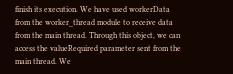finish its execution. We have used workerData from the worker_thread module to receive data from the main thread. Through this object, we can access the valueRequired parameter sent from the main thread. We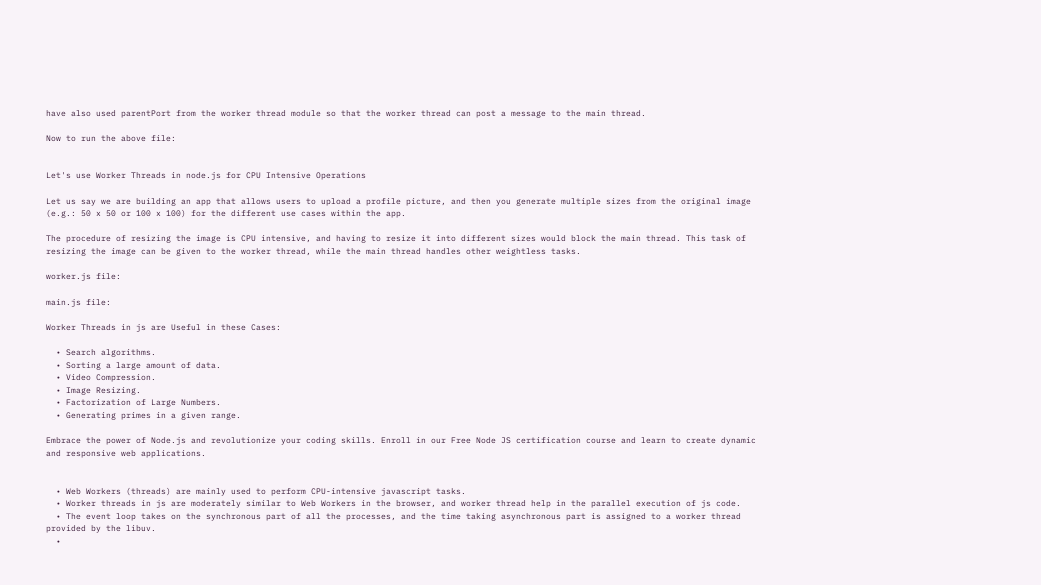have also used parentPort from the worker thread module so that the worker thread can post a message to the main thread.

Now to run the above file:


Let's use Worker Threads in node.js for CPU Intensive Operations

Let us say we are building an app that allows users to upload a profile picture, and then you generate multiple sizes from the original image (e.g.: 50 x 50 or 100 x 100) for the different use cases within the app.

The procedure of resizing the image is CPU intensive, and having to resize it into different sizes would block the main thread. This task of resizing the image can be given to the worker thread, while the main thread handles other weightless tasks.

worker.js file:

main.js file:

Worker Threads in js are Useful in these Cases:

  • Search algorithms.
  • Sorting a large amount of data.
  • Video Compression.
  • Image Resizing.
  • Factorization of Large Numbers.
  • Generating primes in a given range.

Embrace the power of Node.js and revolutionize your coding skills. Enroll in our Free Node JS certification course and learn to create dynamic and responsive web applications.


  • Web Workers (threads) are mainly used to perform CPU-intensive javascript tasks.
  • Worker threads in js are moderately similar to Web Workers in the browser, and worker thread help in the parallel execution of js code.
  • The event loop takes on the synchronous part of all the processes, and the time taking asynchronous part is assigned to a worker thread provided by the libuv.
  •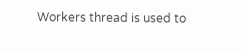Workers thread is used to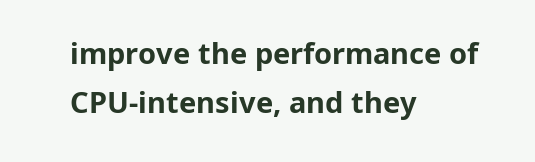improve the performance of CPU-intensive, and they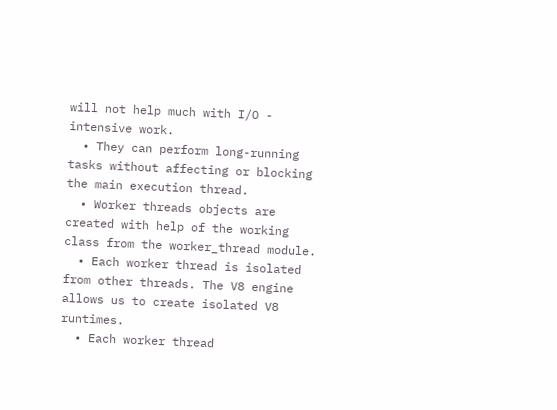will not help much with I/O - intensive work.
  • They can perform long-running tasks without affecting or blocking the main execution thread.
  • Worker threads objects are created with help of the working class from the worker_thread module.
  • Each worker thread is isolated from other threads. The V8 engine allows us to create isolated V8 runtimes.
  • Each worker thread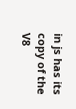in js has its copy of the V8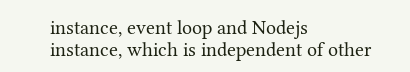instance, event loop and Nodejs instance, which is independent of other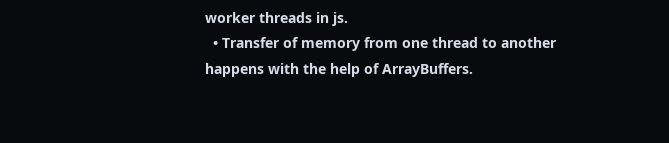worker threads in js.
  • Transfer of memory from one thread to another happens with the help of ArrayBuffers.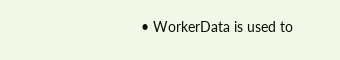• WorkerData is used to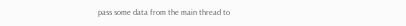pass some data from the main thread to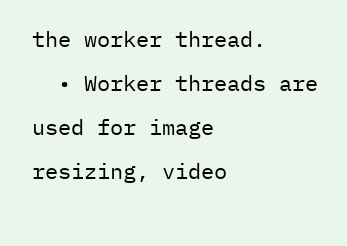the worker thread.
  • Worker threads are used for image resizing, video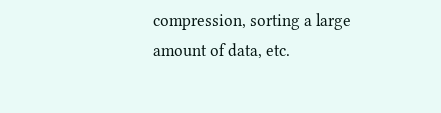compression, sorting a large amount of data, etc.